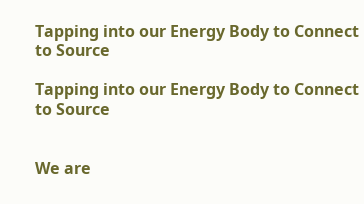Tapping into our Energy Body to Connect to Source

Tapping into our Energy Body to Connect to Source


We are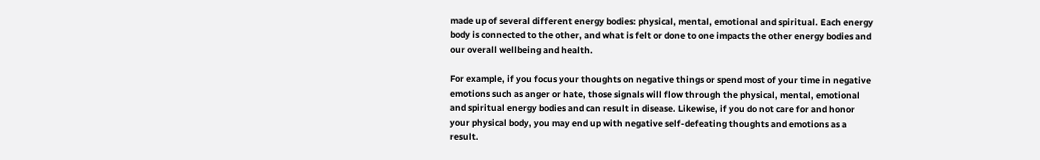made up of several different energy bodies: physical, mental, emotional and spiritual. Each energy body is connected to the other, and what is felt or done to one impacts the other energy bodies and our overall wellbeing and health.

For example, if you focus your thoughts on negative things or spend most of your time in negative emotions such as anger or hate, those signals will flow through the physical, mental, emotional and spiritual energy bodies and can result in disease. Likewise, if you do not care for and honor your physical body, you may end up with negative self-defeating thoughts and emotions as a result.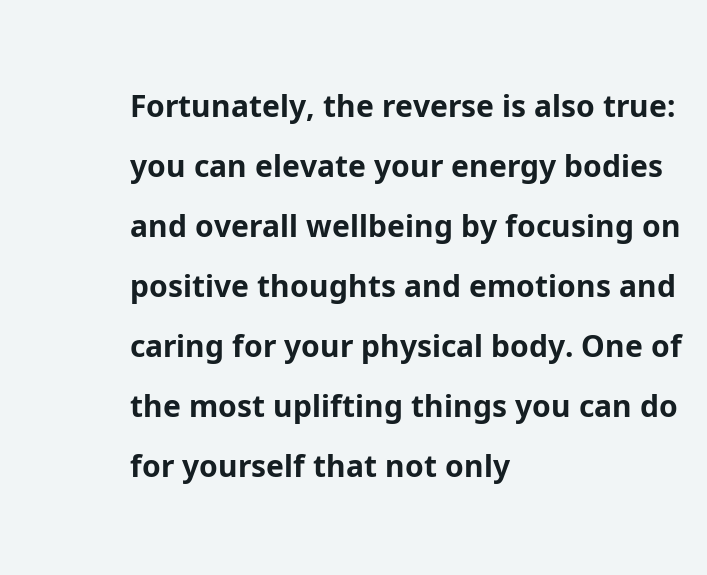Fortunately, the reverse is also true: you can elevate your energy bodies and overall wellbeing by focusing on positive thoughts and emotions and caring for your physical body. One of the most uplifting things you can do for yourself that not only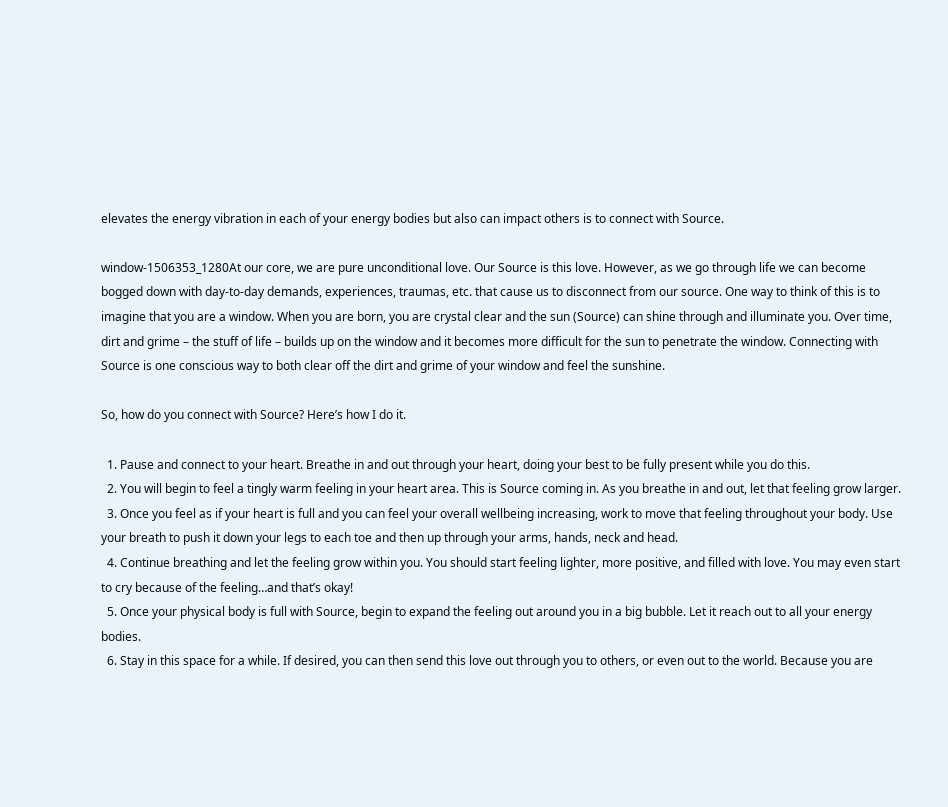elevates the energy vibration in each of your energy bodies but also can impact others is to connect with Source.

window-1506353_1280At our core, we are pure unconditional love. Our Source is this love. However, as we go through life we can become bogged down with day-to-day demands, experiences, traumas, etc. that cause us to disconnect from our source. One way to think of this is to imagine that you are a window. When you are born, you are crystal clear and the sun (Source) can shine through and illuminate you. Over time, dirt and grime – the stuff of life – builds up on the window and it becomes more difficult for the sun to penetrate the window. Connecting with Source is one conscious way to both clear off the dirt and grime of your window and feel the sunshine.

So, how do you connect with Source? Here’s how I do it.

  1. Pause and connect to your heart. Breathe in and out through your heart, doing your best to be fully present while you do this.
  2. You will begin to feel a tingly warm feeling in your heart area. This is Source coming in. As you breathe in and out, let that feeling grow larger.
  3. Once you feel as if your heart is full and you can feel your overall wellbeing increasing, work to move that feeling throughout your body. Use your breath to push it down your legs to each toe and then up through your arms, hands, neck and head.
  4. Continue breathing and let the feeling grow within you. You should start feeling lighter, more positive, and filled with love. You may even start to cry because of the feeling…and that’s okay!
  5. Once your physical body is full with Source, begin to expand the feeling out around you in a big bubble. Let it reach out to all your energy bodies.
  6. Stay in this space for a while. If desired, you can then send this love out through you to others, or even out to the world. Because you are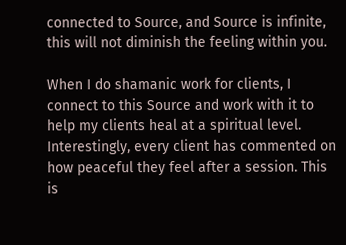connected to Source, and Source is infinite, this will not diminish the feeling within you.

When I do shamanic work for clients, I connect to this Source and work with it to help my clients heal at a spiritual level. Interestingly, every client has commented on how peaceful they feel after a session. This is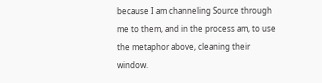because I am channeling Source through me to them, and in the process am, to use the metaphor above, cleaning their window.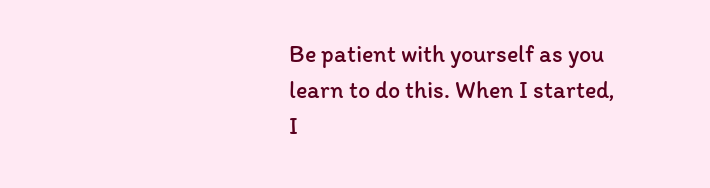Be patient with yourself as you learn to do this. When I started, I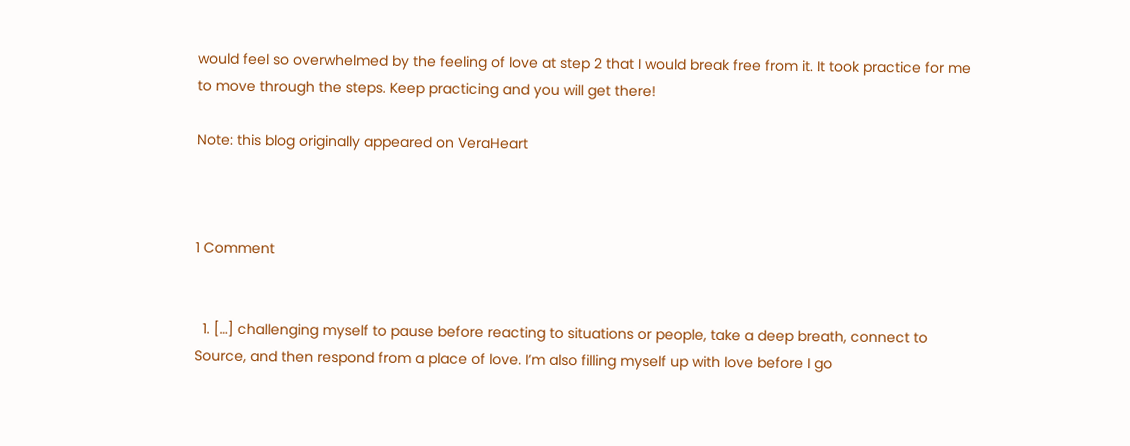would feel so overwhelmed by the feeling of love at step 2 that I would break free from it. It took practice for me to move through the steps. Keep practicing and you will get there!

Note: this blog originally appeared on VeraHeart



1 Comment


  1. […] challenging myself to pause before reacting to situations or people, take a deep breath, connect to Source, and then respond from a place of love. I’m also filling myself up with love before I go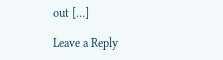out […]

Leave a Reply